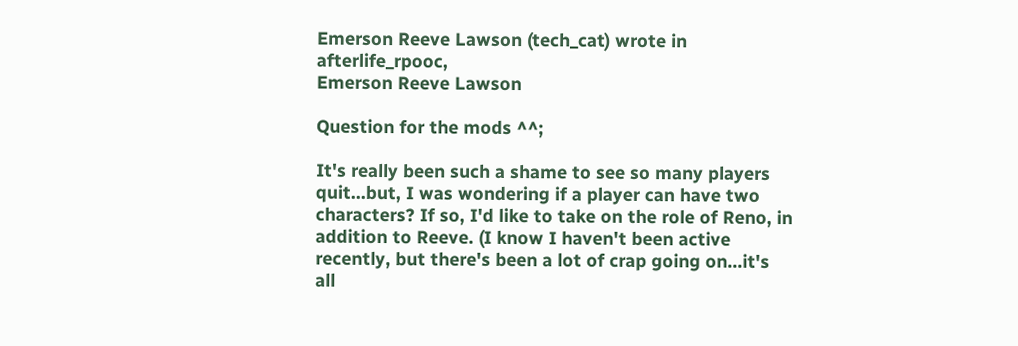Emerson Reeve Lawson (tech_cat) wrote in afterlife_rpooc,
Emerson Reeve Lawson

Question for the mods ^^;

It's really been such a shame to see so many players quit...but, I was wondering if a player can have two characters? If so, I'd like to take on the role of Reno, in addition to Reeve. (I know I haven't been active recently, but there's been a lot of crap going on...it's all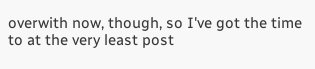overwith now, though, so I've got the time to at the very least post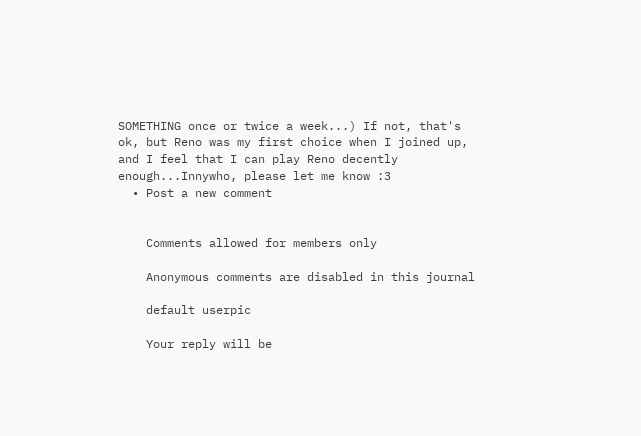SOMETHING once or twice a week...) If not, that's ok, but Reno was my first choice when I joined up, and I feel that I can play Reno decently enough...Innywho, please let me know :3
  • Post a new comment


    Comments allowed for members only

    Anonymous comments are disabled in this journal

    default userpic

    Your reply will be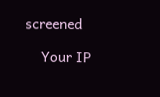screened

    Your IP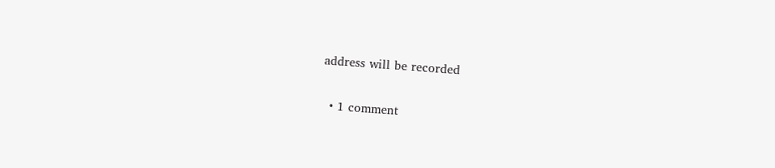address will be recorded

  • 1 comment